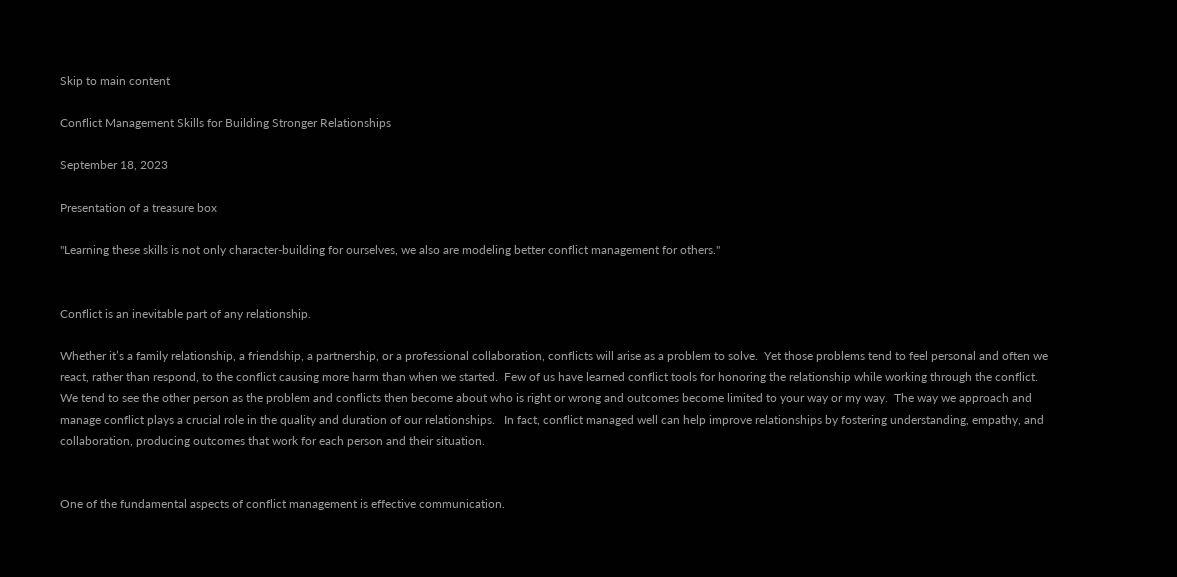Skip to main content

Conflict Management Skills for Building Stronger Relationships

September 18, 2023

Presentation of a treasure box

"Learning these skills is not only character-building for ourselves, we also are modeling better conflict management for others."


Conflict is an inevitable part of any relationship.

Whether it’s a family relationship, a friendship, a partnership, or a professional collaboration, conflicts will arise as a problem to solve.  Yet those problems tend to feel personal and often we react, rather than respond, to the conflict causing more harm than when we started.  Few of us have learned conflict tools for honoring the relationship while working through the conflict.  We tend to see the other person as the problem and conflicts then become about who is right or wrong and outcomes become limited to your way or my way.  The way we approach and manage conflict plays a crucial role in the quality and duration of our relationships.   In fact, conflict managed well can help improve relationships by fostering understanding, empathy, and collaboration, producing outcomes that work for each person and their situation.


One of the fundamental aspects of conflict management is effective communication.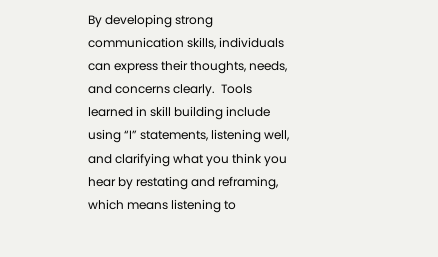By developing strong communication skills, individuals can express their thoughts, needs, and concerns clearly.  Tools learned in skill building include using “I” statements, listening well, and clarifying what you think you hear by restating and reframing, which means listening to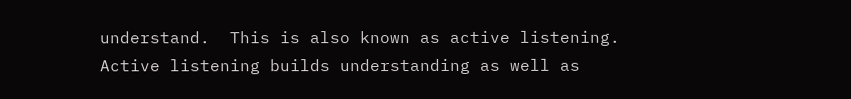understand.  This is also known as active listening.  Active listening builds understanding as well as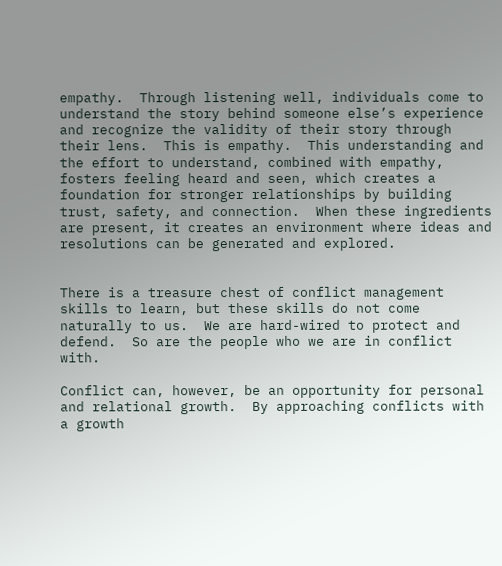empathy.  Through listening well, individuals come to understand the story behind someone else’s experience and recognize the validity of their story through their lens.  This is empathy.  This understanding and the effort to understand, combined with empathy, fosters feeling heard and seen, which creates a foundation for stronger relationships by building trust, safety, and connection.  When these ingredients are present, it creates an environment where ideas and resolutions can be generated and explored.


There is a treasure chest of conflict management skills to learn, but these skills do not come naturally to us.  We are hard-wired to protect and defend.  So are the people who we are in conflict with.

Conflict can, however, be an opportunity for personal and relational growth.  By approaching conflicts with a growth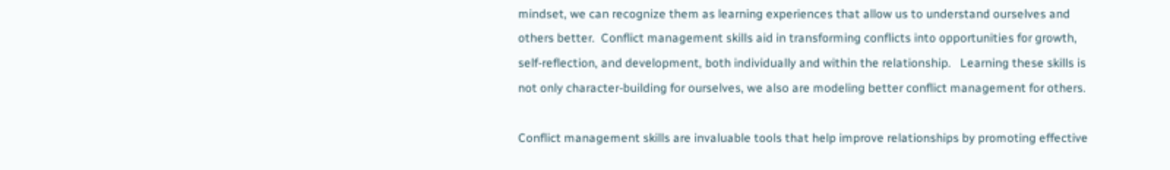mindset, we can recognize them as learning experiences that allow us to understand ourselves and others better.  Conflict management skills aid in transforming conflicts into opportunities for growth, self-reflection, and development, both individually and within the relationship.   Learning these skills is not only character-building for ourselves, we also are modeling better conflict management for others.

Conflict management skills are invaluable tools that help improve relationships by promoting effective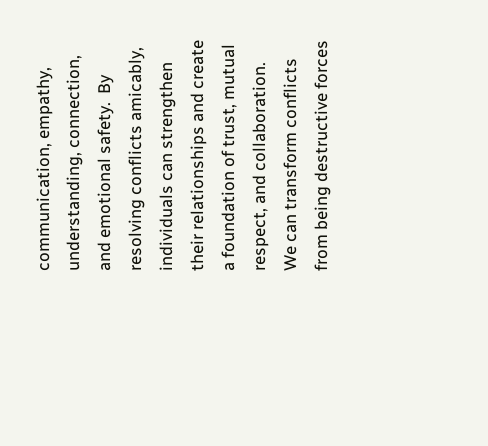communication, empathy, understanding, connection, and emotional safety.  By resolving conflicts amicably, individuals can strengthen their relationships and create a foundation of trust, mutual respect, and collaboration.  We can transform conflicts from being destructive forces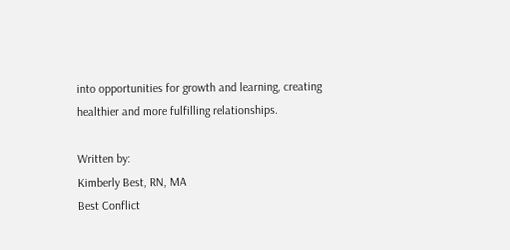into opportunities for growth and learning, creating healthier and more fulfilling relationships.

Written by:
Kimberly Best, RN, MA
Best Conflict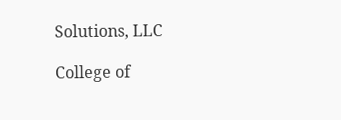Solutions, LLC

College of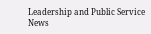Leadership and Public Service News